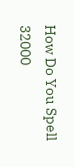How Do You Spell 32000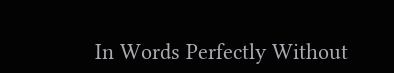In Words Perfectly Without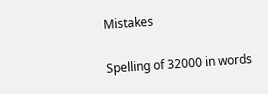Mistakes

Spelling of 32000 in words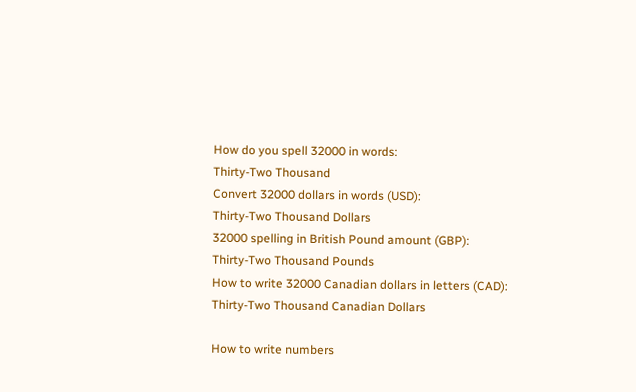How do you spell 32000 in words:
Thirty-Two Thousand
Convert 32000 dollars in words (USD):
Thirty-Two Thousand Dollars
32000 spelling in British Pound amount (GBP):
Thirty-Two Thousand Pounds
How to write 32000 Canadian dollars in letters (CAD):
Thirty-Two Thousand Canadian Dollars

How to write numbers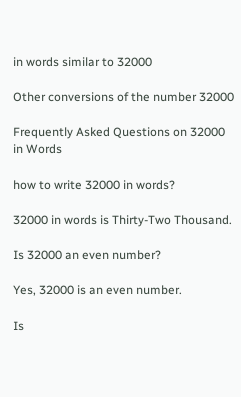in words similar to 32000

Other conversions of the number 32000

Frequently Asked Questions on 32000 in Words

how to write 32000 in words?

32000 in words is Thirty-Two Thousand.

Is 32000 an even number?

Yes, 32000 is an even number.

Is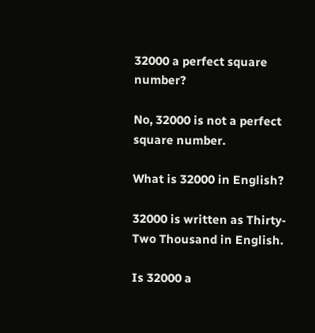32000 a perfect square number?

No, 32000 is not a perfect square number.

What is 32000 in English?

32000 is written as Thirty-Two Thousand in English.

Is 32000 a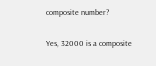composite number?

Yes, 32000 is a composite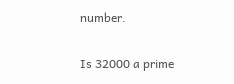number.

Is 32000 a prime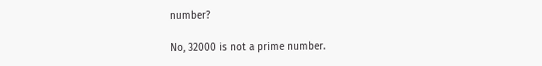number?

No, 32000 is not a prime number.